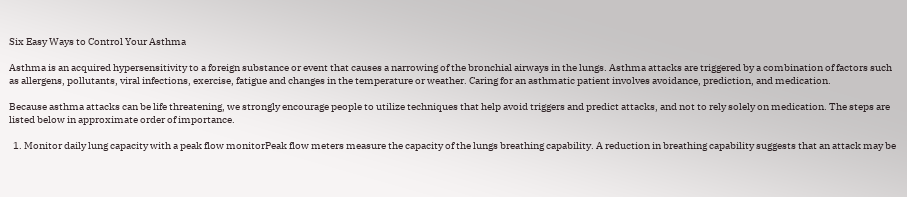Six Easy Ways to Control Your Asthma

Asthma is an acquired hypersensitivity to a foreign substance or event that causes a narrowing of the bronchial airways in the lungs. Asthma attacks are triggered by a combination of factors such as allergens, pollutants, viral infections, exercise, fatigue and changes in the temperature or weather. Caring for an asthmatic patient involves avoidance, prediction, and medication.

Because asthma attacks can be life threatening, we strongly encourage people to utilize techniques that help avoid triggers and predict attacks, and not to rely solely on medication. The steps are listed below in approximate order of importance.

  1. Monitor daily lung capacity with a peak flow monitorPeak flow meters measure the capacity of the lungs breathing capability. A reduction in breathing capability suggests that an attack may be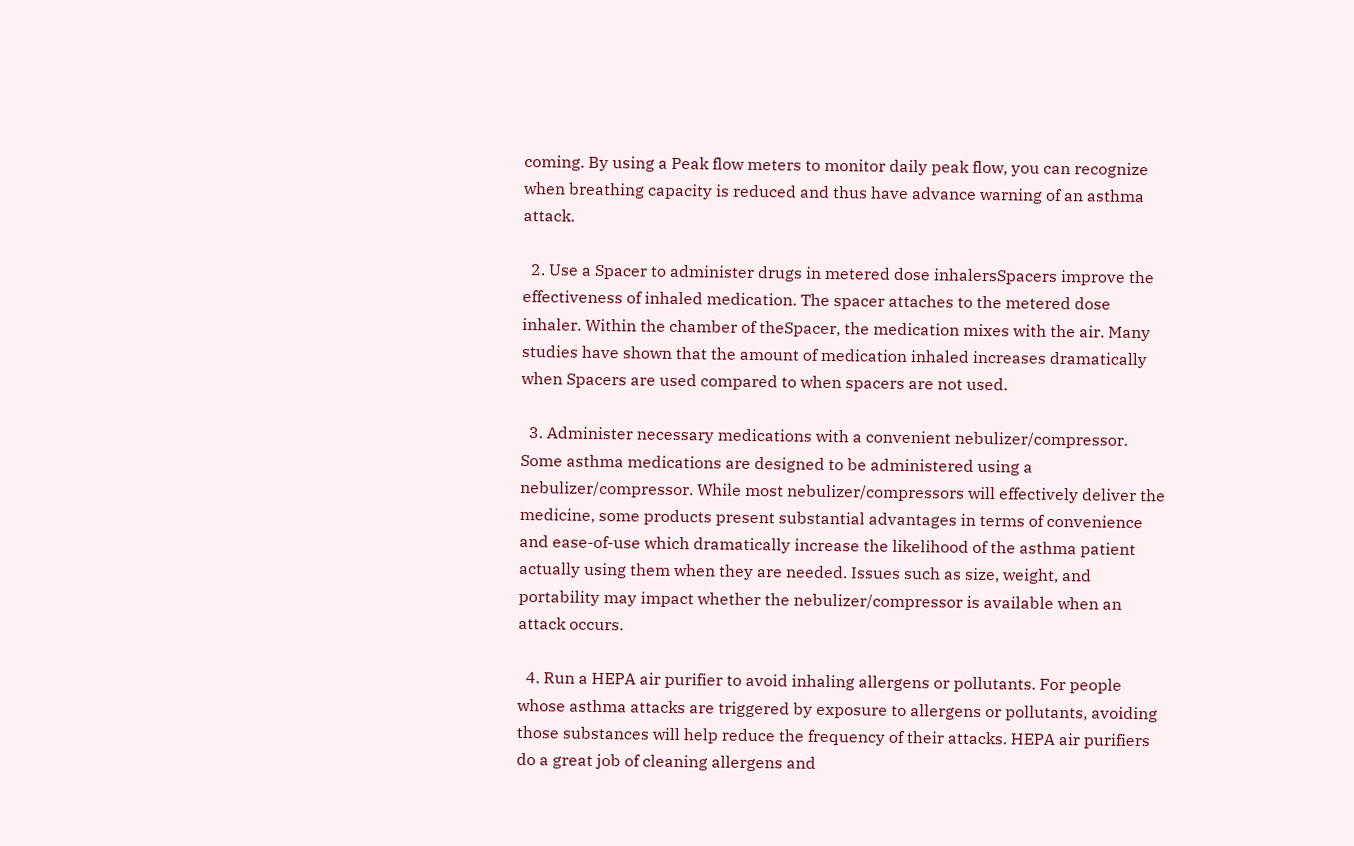coming. By using a Peak flow meters to monitor daily peak flow, you can recognize when breathing capacity is reduced and thus have advance warning of an asthma attack.

  2. Use a Spacer to administer drugs in metered dose inhalersSpacers improve the effectiveness of inhaled medication. The spacer attaches to the metered dose inhaler. Within the chamber of theSpacer, the medication mixes with the air. Many studies have shown that the amount of medication inhaled increases dramatically when Spacers are used compared to when spacers are not used.

  3. Administer necessary medications with a convenient nebulizer/compressor. Some asthma medications are designed to be administered using a nebulizer/compressor. While most nebulizer/compressors will effectively deliver the medicine, some products present substantial advantages in terms of convenience and ease-of-use which dramatically increase the likelihood of the asthma patient actually using them when they are needed. Issues such as size, weight, and portability may impact whether the nebulizer/compressor is available when an attack occurs.

  4. Run a HEPA air purifier to avoid inhaling allergens or pollutants. For people whose asthma attacks are triggered by exposure to allergens or pollutants, avoiding those substances will help reduce the frequency of their attacks. HEPA air purifiers do a great job of cleaning allergens and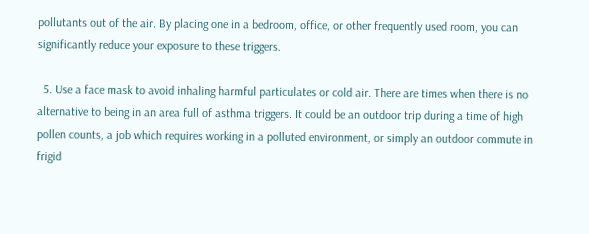pollutants out of the air. By placing one in a bedroom, office, or other frequently used room, you can significantly reduce your exposure to these triggers.

  5. Use a face mask to avoid inhaling harmful particulates or cold air. There are times when there is no alternative to being in an area full of asthma triggers. It could be an outdoor trip during a time of high pollen counts, a job which requires working in a polluted environment, or simply an outdoor commute in frigid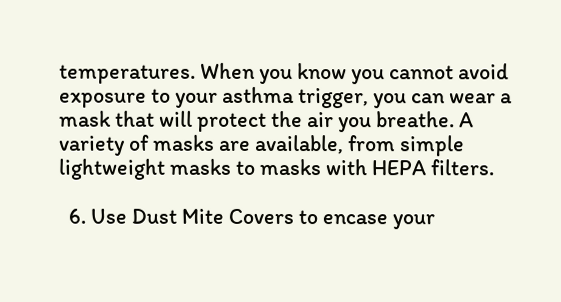temperatures. When you know you cannot avoid exposure to your asthma trigger, you can wear a mask that will protect the air you breathe. A variety of masks are available, from simple lightweight masks to masks with HEPA filters.

  6. Use Dust Mite Covers to encase your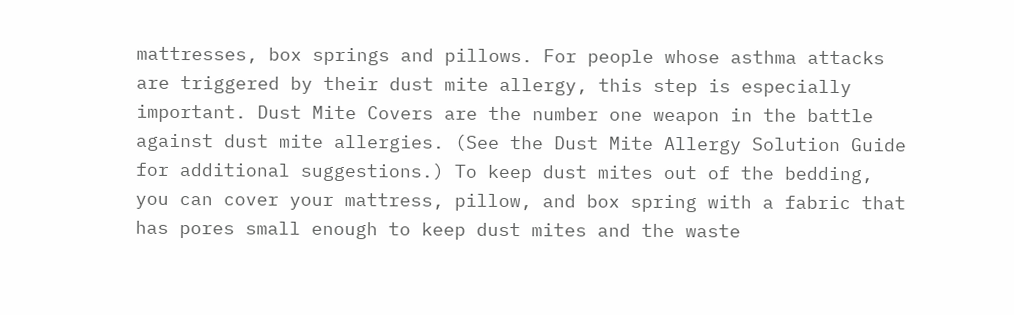mattresses, box springs and pillows. For people whose asthma attacks are triggered by their dust mite allergy, this step is especially important. Dust Mite Covers are the number one weapon in the battle against dust mite allergies. (See the Dust Mite Allergy Solution Guide for additional suggestions.) To keep dust mites out of the bedding, you can cover your mattress, pillow, and box spring with a fabric that has pores small enough to keep dust mites and the waste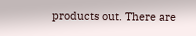products out. There are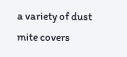a variety of dust mite covers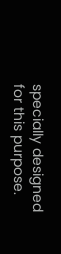specially designed for this purpose.